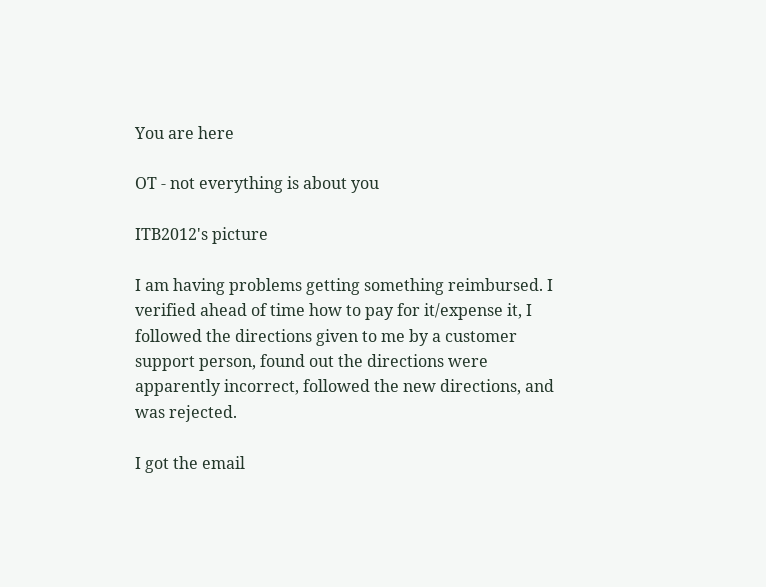You are here

OT - not everything is about you

ITB2012's picture

I am having problems getting something reimbursed. I verified ahead of time how to pay for it/expense it, I followed the directions given to me by a customer support person, found out the directions were apparently incorrect, followed the new directions, and was rejected.

I got the email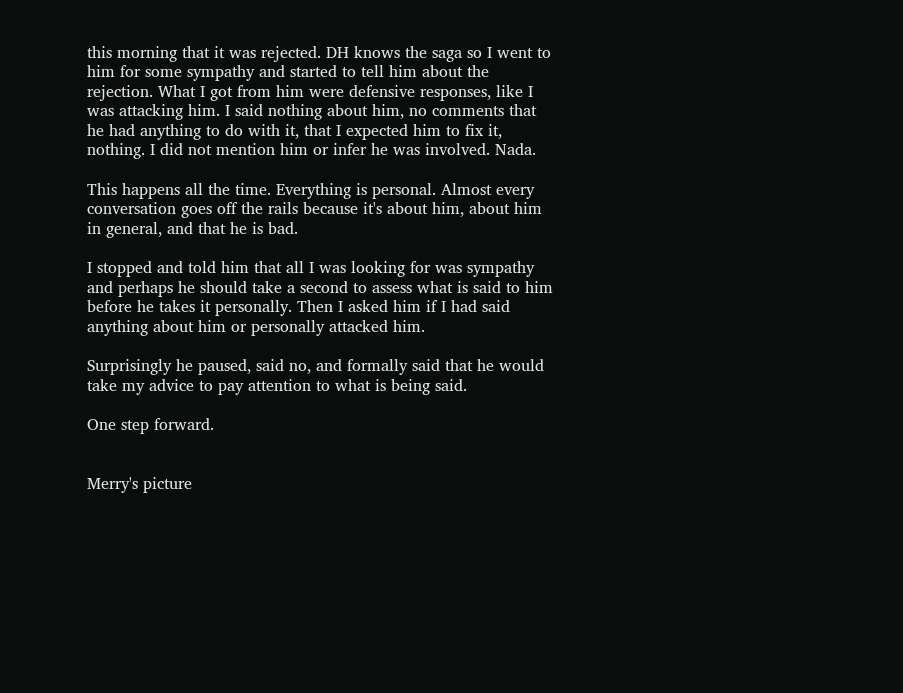this morning that it was rejected. DH knows the saga so I went to him for some sympathy and started to tell him about the rejection. What I got from him were defensive responses, like I was attacking him. I said nothing about him, no comments that he had anything to do with it, that I expected him to fix it, nothing. I did not mention him or infer he was involved. Nada.

This happens all the time. Everything is personal. Almost every conversation goes off the rails because it's about him, about him in general, and that he is bad.

I stopped and told him that all I was looking for was sympathy and perhaps he should take a second to assess what is said to him before he takes it personally. Then I asked him if I had said anything about him or personally attacked him.

Surprisingly he paused, said no, and formally said that he would take my advice to pay attention to what is being said.

One step forward.


Merry's picture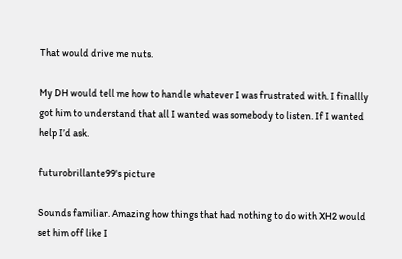That would drive me nuts.

My DH would tell me how to handle whatever I was frustrated with. I finallly got him to understand that all I wanted was somebody to listen. If I wanted help I’d ask.

futurobrillante99's picture

Sounds familiar. Amazing how things that had nothing to do with XH2 would set him off like I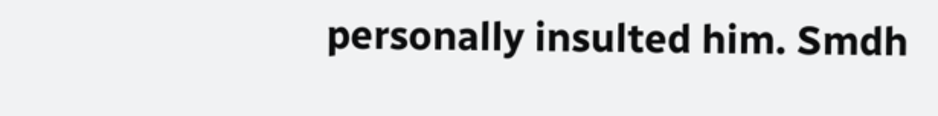personally insulted him. Smdh